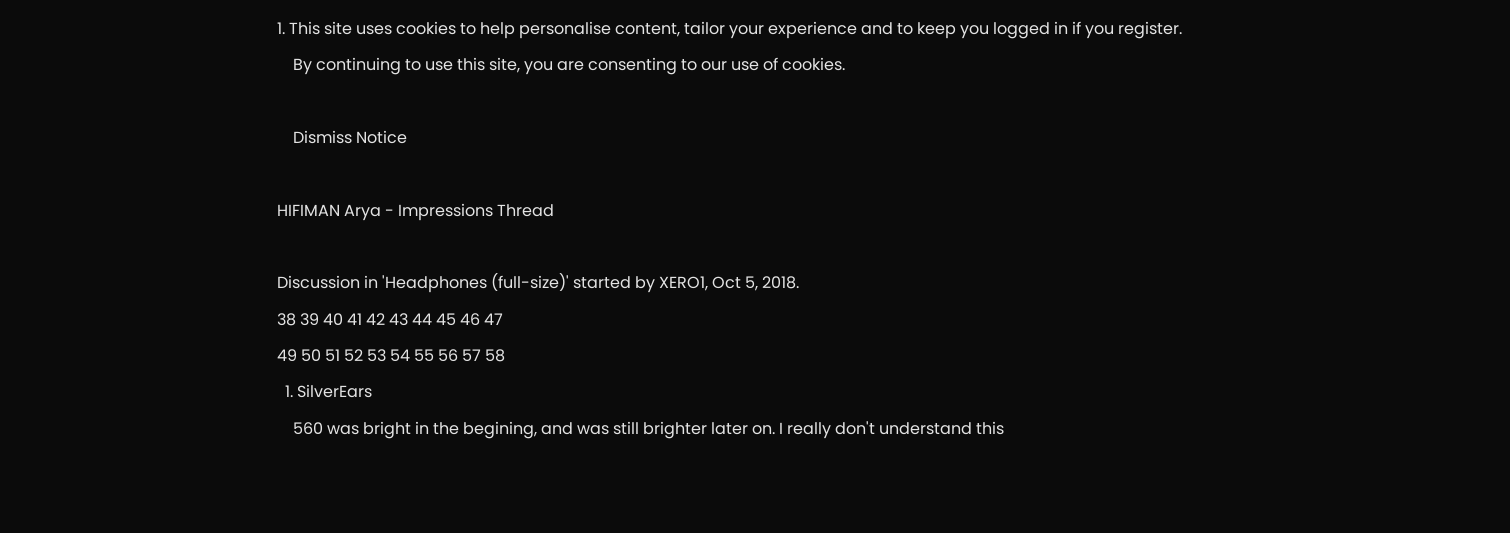1. This site uses cookies to help personalise content, tailor your experience and to keep you logged in if you register.
    By continuing to use this site, you are consenting to our use of cookies.

    Dismiss Notice

HIFIMAN Arya - Impressions Thread

Discussion in 'Headphones (full-size)' started by XERO1, Oct 5, 2018.
38 39 40 41 42 43 44 45 46 47
49 50 51 52 53 54 55 56 57 58
  1. SilverEars
    560 was bright in the begining, and was still brighter later on. I really don't understand this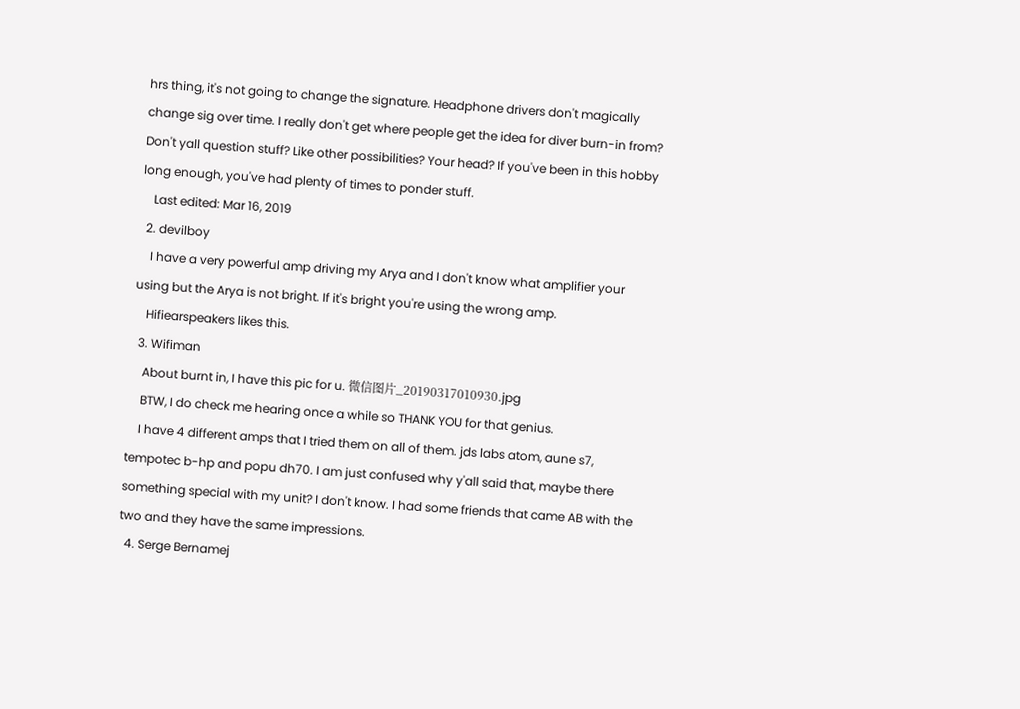hrs thing, it's not going to change the signature. Headphone drivers don't magically change sig over time. I really don't get where people get the idea for diver burn-in from? Don't yall question stuff? Like other possibilities? Your head? If you've been in this hobby long enough, you've had plenty of times to ponder stuff.
    Last edited: Mar 16, 2019
  2. devilboy
    I have a very powerful amp driving my Arya and I don't know what amplifier your using but the Arya is not bright. If it's bright you're using the wrong amp.
    Hifiearspeakers likes this.
  3. Wifiman
    About burnt in, I have this pic for u. 微信图片_20190317010930.jpg
    BTW, I do check me hearing once a while so THANK YOU for that genius.
    I have 4 different amps that I tried them on all of them. jds labs atom, aune s7, tempotec b-hp and popu dh70. I am just confused why y'all said that, maybe there something special with my unit? I don't know. I had some friends that came AB with the two and they have the same impressions.
  4. Serge Bernamej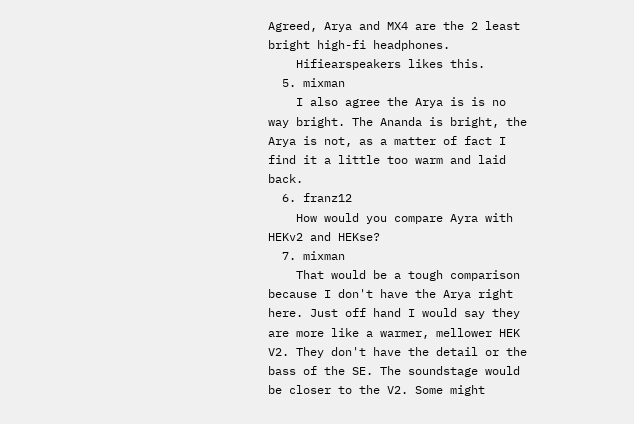Agreed, Arya and MX4 are the 2 least bright high-fi headphones.
    Hifiearspeakers likes this.
  5. mixman
    I also agree the Arya is is no way bright. The Ananda is bright, the Arya is not, as a matter of fact I find it a little too warm and laid back.
  6. franz12
    How would you compare Ayra with HEKv2 and HEKse?
  7. mixman
    That would be a tough comparison because I don't have the Arya right here. Just off hand I would say they are more like a warmer, mellower HEK V2. They don't have the detail or the bass of the SE. The soundstage would be closer to the V2. Some might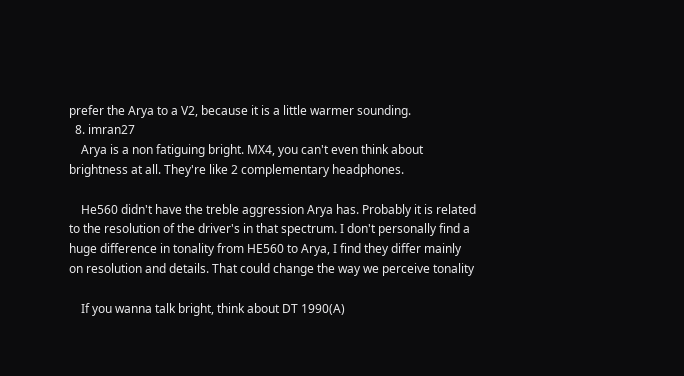prefer the Arya to a V2, because it is a little warmer sounding.
  8. imran27
    Arya is a non fatiguing bright. MX4, you can't even think about brightness at all. They're like 2 complementary headphones.

    He560 didn't have the treble aggression Arya has. Probably it is related to the resolution of the driver's in that spectrum. I don't personally find a huge difference in tonality from HE560 to Arya, I find they differ mainly on resolution and details. That could change the way we perceive tonality

    If you wanna talk bright, think about DT 1990(A)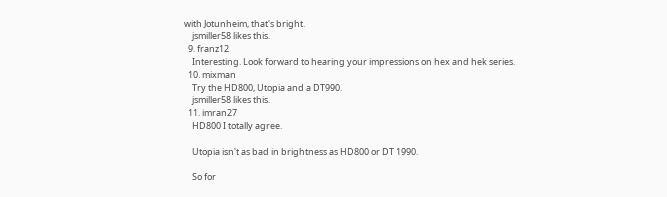with Jotunheim, that's bright.
    jsmiller58 likes this.
  9. franz12
    Interesting. Look forward to hearing your impressions on hex and hek series.
  10. mixman
    Try the HD800, Utopia and a DT990.
    jsmiller58 likes this.
  11. imran27
    HD800 I totally agree.

    Utopia isn't as bad in brightness as HD800 or DT 1990.

    So for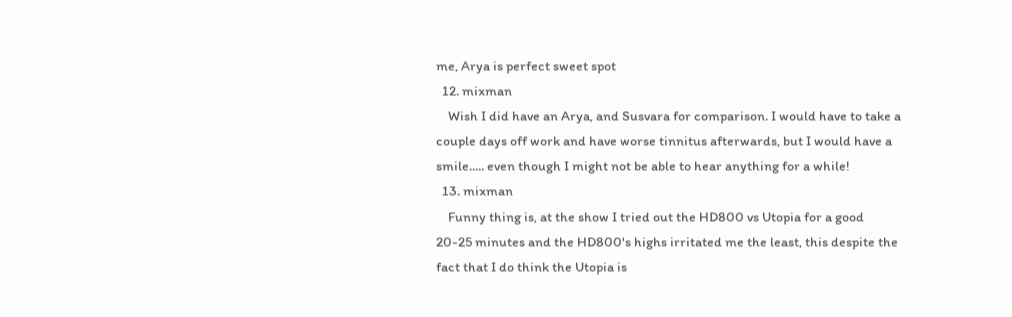me, Arya is perfect sweet spot
  12. mixman
    Wish I did have an Arya, and Susvara for comparison. I would have to take a couple days off work and have worse tinnitus afterwards, but I would have a smile..... even though I might not be able to hear anything for a while!
  13. mixman
    Funny thing is, at the show I tried out the HD800 vs Utopia for a good 20-25 minutes and the HD800's highs irritated me the least, this despite the fact that I do think the Utopia is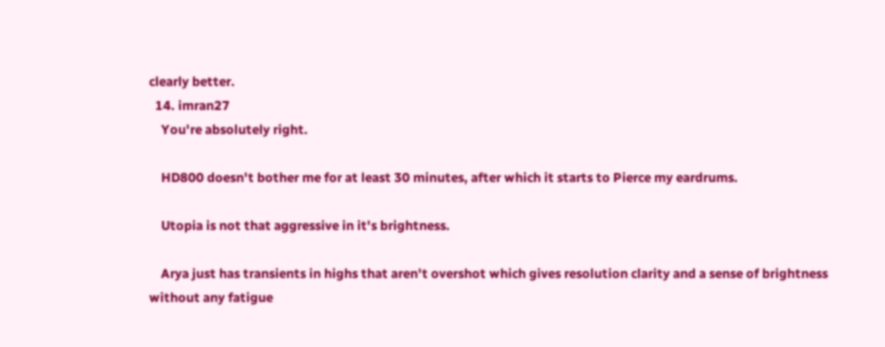clearly better.
  14. imran27
    You're absolutely right.

    HD800 doesn't bother me for at least 30 minutes, after which it starts to Pierce my eardrums.

    Utopia is not that aggressive in it's brightness.

    Arya just has transients in highs that aren't overshot which gives resolution clarity and a sense of brightness without any fatigue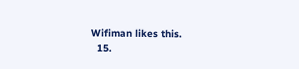Wifiman likes this.
  15.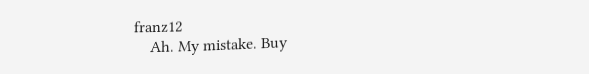franz12
    Ah. My mistake. Buy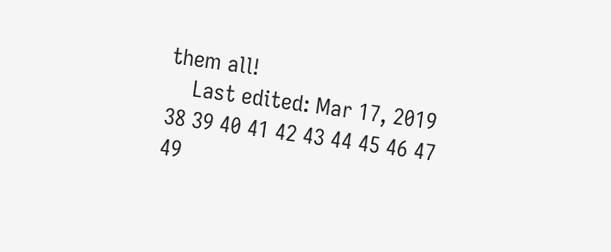them all!
    Last edited: Mar 17, 2019
38 39 40 41 42 43 44 45 46 47
49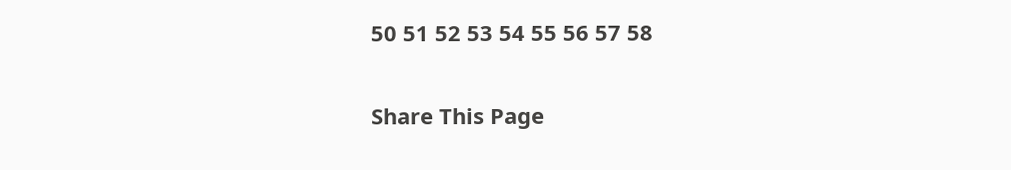50 51 52 53 54 55 56 57 58

Share This Page